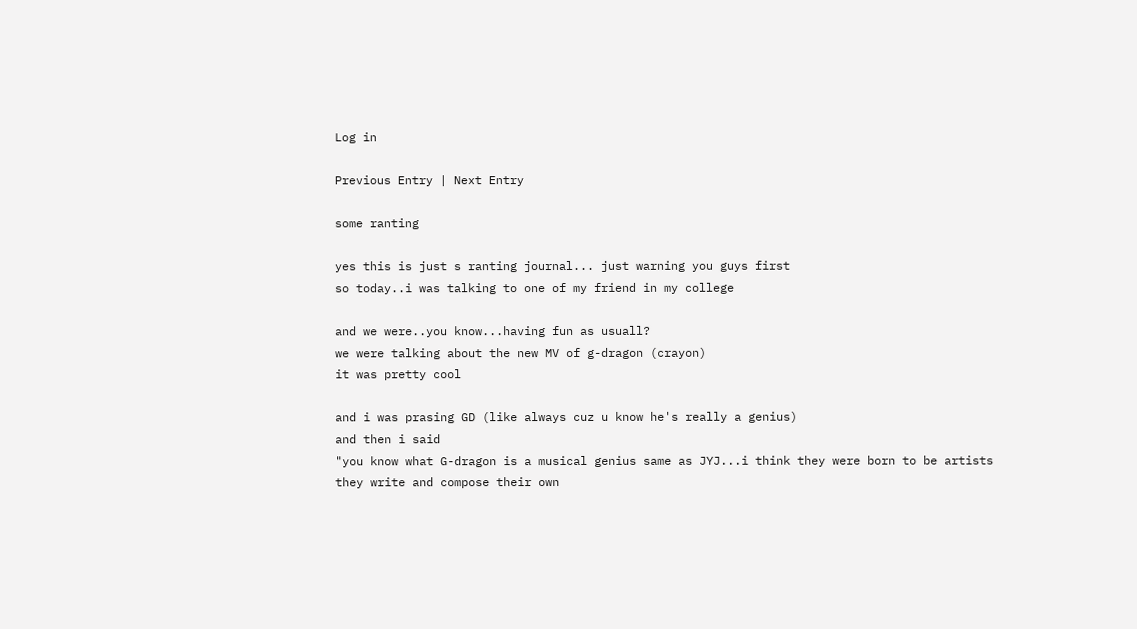Log in

Previous Entry | Next Entry

some ranting

yes this is just s ranting journal... just warning you guys first
so today..i was talking to one of my friend in my college

and we were..you know...having fun as usuall?
we were talking about the new MV of g-dragon (crayon)
it was pretty cool

and i was prasing GD (like always cuz u know he's really a genius)
and then i said
"you know what G-dragon is a musical genius same as JYJ...i think they were born to be artists
they write and compose their own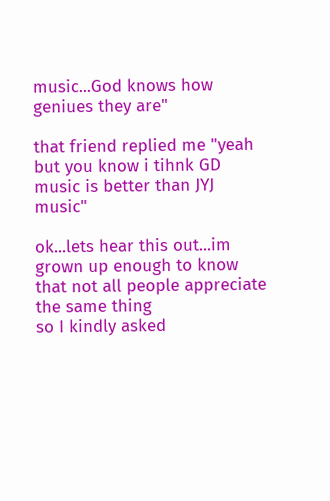music...God knows how geniues they are"

that friend replied me "yeah but you know i tihnk GD music is better than JYJ music"

ok...lets hear this out...im grown up enough to know that not all people appreciate the same thing
so I kindly asked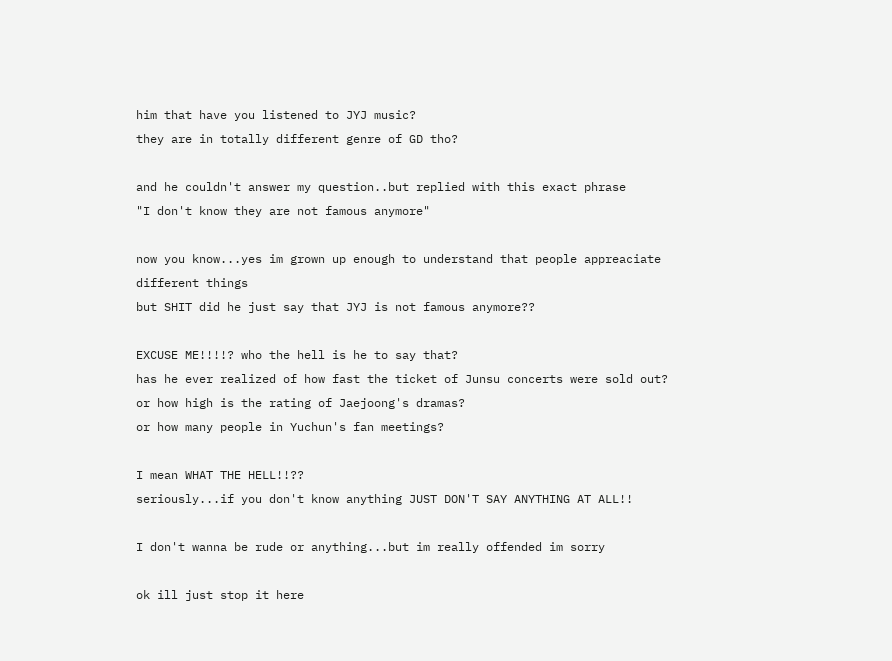him that have you listened to JYJ music?
they are in totally different genre of GD tho?

and he couldn't answer my question..but replied with this exact phrase
"I don't know they are not famous anymore"

now you know...yes im grown up enough to understand that people appreaciate different things
but SHIT did he just say that JYJ is not famous anymore??

EXCUSE ME!!!!? who the hell is he to say that?
has he ever realized of how fast the ticket of Junsu concerts were sold out?
or how high is the rating of Jaejoong's dramas?
or how many people in Yuchun's fan meetings?

I mean WHAT THE HELL!!??
seriously...if you don't know anything JUST DON'T SAY ANYTHING AT ALL!!

I don't wanna be rude or anything...but im really offended im sorry

ok ill just stop it here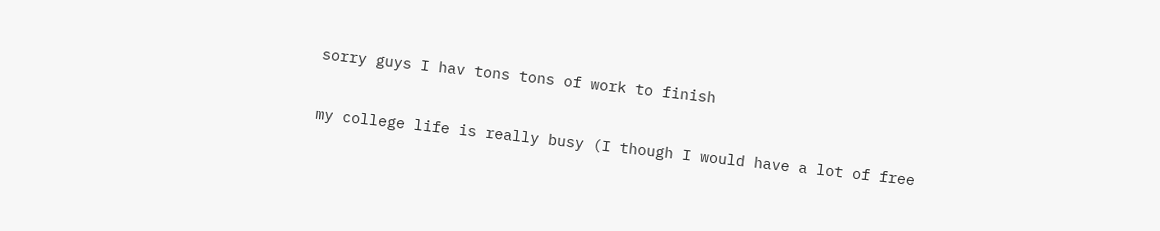sorry guys I hav tons tons of work to finish

my college life is really busy (I though I would have a lot of free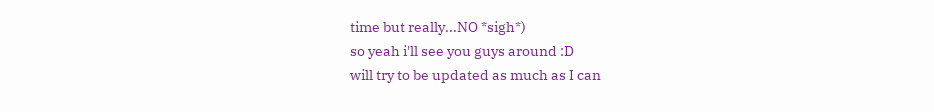time but really...NO *sigh*)
so yeah i'll see you guys around :D
will try to be updated as much as I can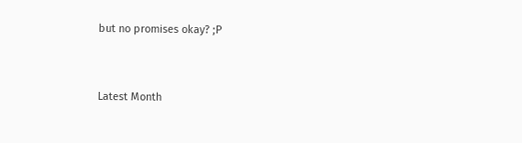but no promises okay? ;P


Latest Month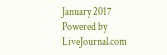January 2017
Powered by LiveJournal.com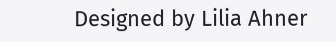Designed by Lilia Ahner